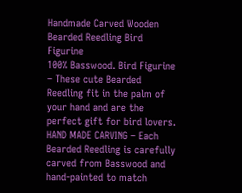Handmade Carved Wooden Bearded Reedling Bird Figurine
100% Basswood. Bird Figurine – These cute Bearded Reedling fit in the palm of your hand and are the perfect gift for bird lovers. HAND MADE CARVING – Each Bearded Reedling is carefully carved from Basswood and hand-painted to match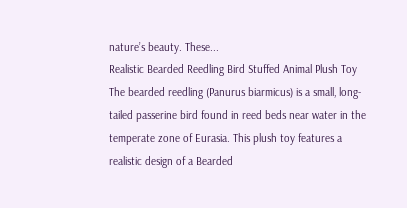nature’s beauty. These...
Realistic Bearded Reedling Bird Stuffed Animal Plush Toy
The bearded reedling (Panurus biarmicus) is a small, long-tailed passerine bird found in reed beds near water in the temperate zone of Eurasia. This plush toy features a realistic design of a Bearded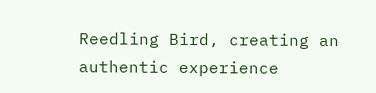Reedling Bird, creating an authentic experience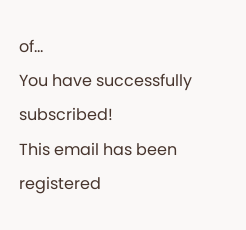of...
You have successfully subscribed!
This email has been registered